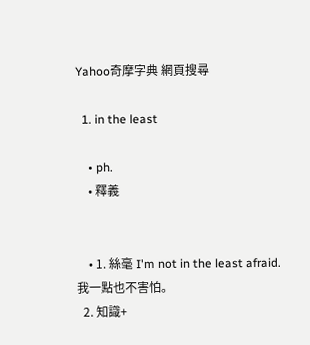Yahoo奇摩字典 網頁搜尋

  1. in the least

    • ph.
    • 釋義


    • 1. 絲毫 I'm not in the least afraid. 我一點也不害怕。
  2. 知識+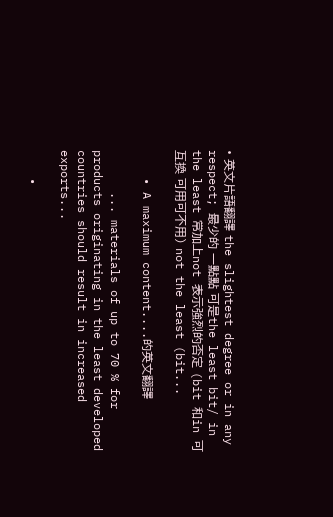• 英文片語翻譯 the slightest degree or in any respect; 最少的 一點點 可是the least bit/ in the least 常加上not 表示強烈的否定 (bit 和in 可互換 可用可不用) not the least (bit...

    • A maximum content....的英文翻譯

      ... materials of up to 70 % for products originating in the least developed countries should result in increased exports...

    •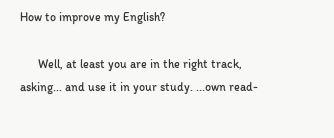How to improve my English?

      Well, at least you are in the right track, asking... and use it in your study. ...own read-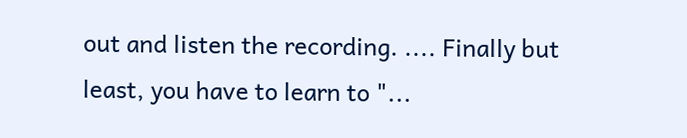out and listen the recording. .... Finally but least, you have to learn to "...